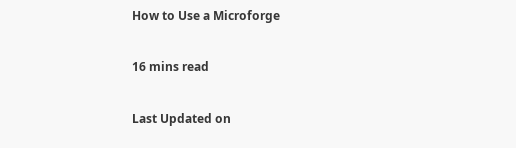How to Use a Microforge

16 mins read

Last Updated on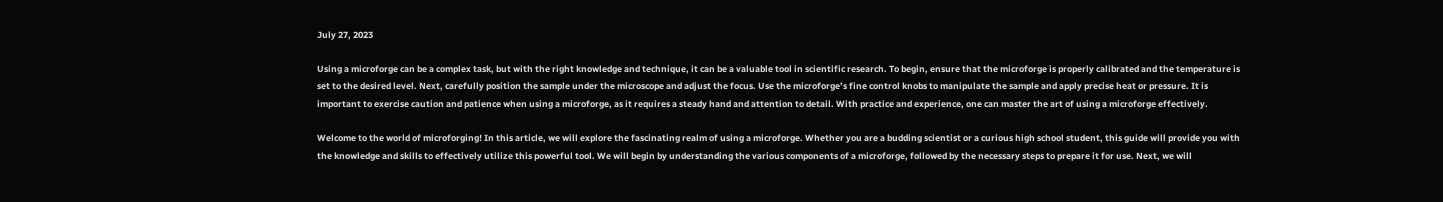July 27, 2023

Using a microforge can be a complex task, but with the right knowledge and technique, it can be a valuable tool in scientific research. To begin, ensure that the microforge is properly calibrated and the temperature is set to the desired level. Next, carefully position the sample under the microscope and adjust the focus. Use the microforge’s fine control knobs to manipulate the sample and apply precise heat or pressure. It is important to exercise caution and patience when using a microforge, as it requires a steady hand and attention to detail. With practice and experience, one can master the art of using a microforge effectively.

Welcome to the world of microforging! In this article, we will explore the fascinating realm of using a microforge. Whether you are a budding scientist or a curious high school student, this guide will provide you with the knowledge and skills to effectively utilize this powerful tool. We will begin by understanding the various components of a microforge, followed by the necessary steps to prepare it for use. Next, we will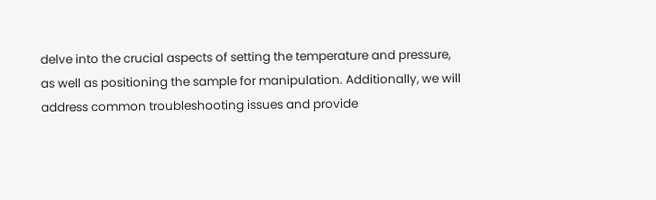delve into the crucial aspects of setting the temperature and pressure, as well as positioning the sample for manipulation. Additionally, we will address common troubleshooting issues and provide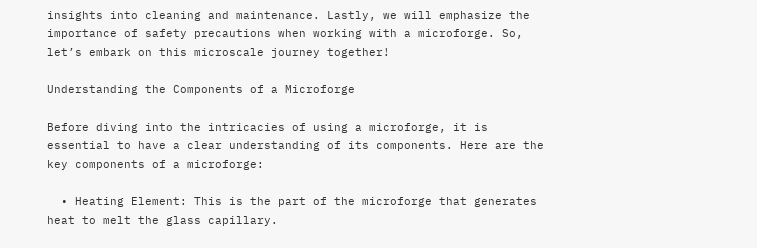insights into cleaning and maintenance. Lastly, we will emphasize the importance of safety precautions when working with a microforge. So, let’s embark on this microscale journey together!

Understanding the Components of a Microforge

Before diving into the intricacies of using a microforge, it is essential to have a clear understanding of its components. Here are the key components of a microforge:

  • Heating Element: This is the part of the microforge that generates heat to melt the glass capillary.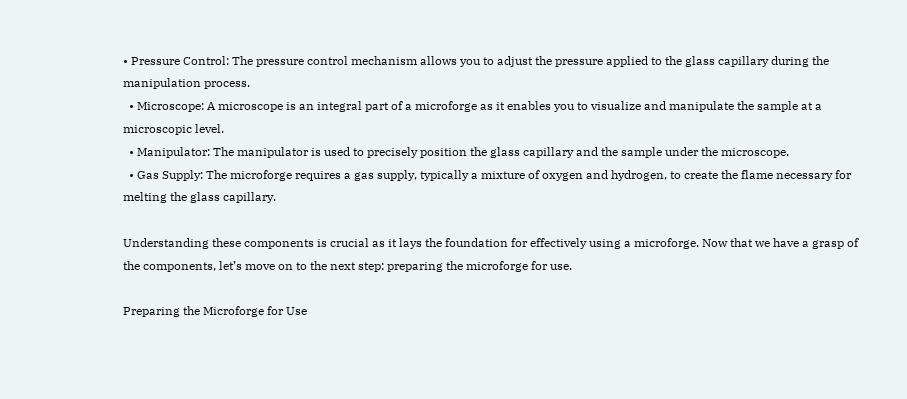• Pressure Control: The pressure control mechanism allows you to adjust the pressure applied to the glass capillary during the manipulation process.
  • Microscope: A microscope is an integral part of a microforge as it enables you to visualize and manipulate the sample at a microscopic level.
  • Manipulator: The manipulator is used to precisely position the glass capillary and the sample under the microscope.
  • Gas Supply: The microforge requires a gas supply, typically a mixture of oxygen and hydrogen, to create the flame necessary for melting the glass capillary.

Understanding these components is crucial as it lays the foundation for effectively using a microforge. Now that we have a grasp of the components, let’s move on to the next step: preparing the microforge for use.

Preparing the Microforge for Use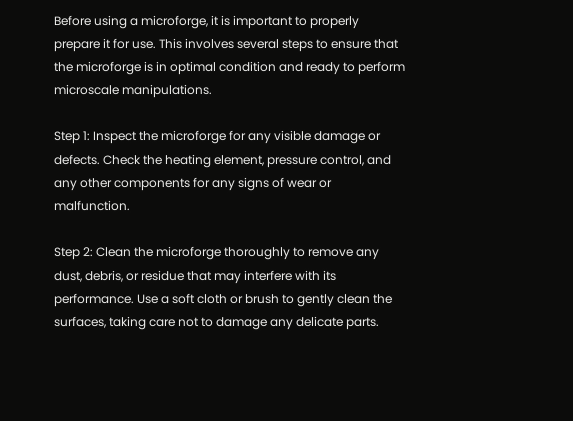Before using a microforge, it is important to properly prepare it for use. This involves several steps to ensure that the microforge is in optimal condition and ready to perform microscale manipulations.

Step 1: Inspect the microforge for any visible damage or defects. Check the heating element, pressure control, and any other components for any signs of wear or malfunction.

Step 2: Clean the microforge thoroughly to remove any dust, debris, or residue that may interfere with its performance. Use a soft cloth or brush to gently clean the surfaces, taking care not to damage any delicate parts.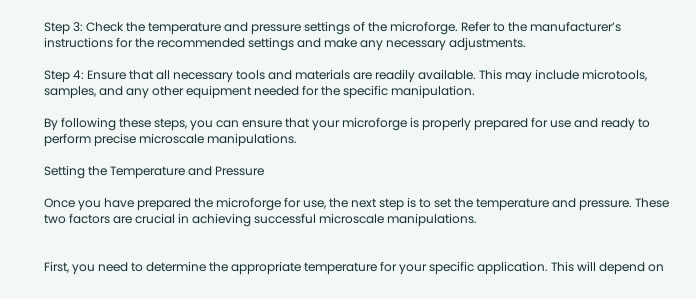Step 3: Check the temperature and pressure settings of the microforge. Refer to the manufacturer’s instructions for the recommended settings and make any necessary adjustments.

Step 4: Ensure that all necessary tools and materials are readily available. This may include microtools, samples, and any other equipment needed for the specific manipulation.

By following these steps, you can ensure that your microforge is properly prepared for use and ready to perform precise microscale manipulations.

Setting the Temperature and Pressure

Once you have prepared the microforge for use, the next step is to set the temperature and pressure. These two factors are crucial in achieving successful microscale manipulations.


First, you need to determine the appropriate temperature for your specific application. This will depend on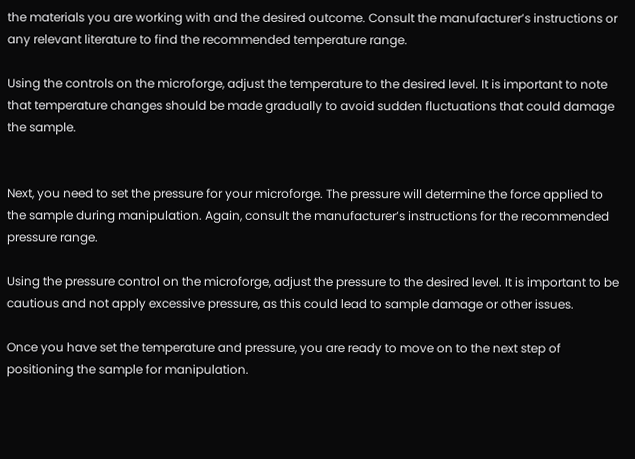the materials you are working with and the desired outcome. Consult the manufacturer’s instructions or any relevant literature to find the recommended temperature range.

Using the controls on the microforge, adjust the temperature to the desired level. It is important to note that temperature changes should be made gradually to avoid sudden fluctuations that could damage the sample.


Next, you need to set the pressure for your microforge. The pressure will determine the force applied to the sample during manipulation. Again, consult the manufacturer’s instructions for the recommended pressure range.

Using the pressure control on the microforge, adjust the pressure to the desired level. It is important to be cautious and not apply excessive pressure, as this could lead to sample damage or other issues.

Once you have set the temperature and pressure, you are ready to move on to the next step of positioning the sample for manipulation.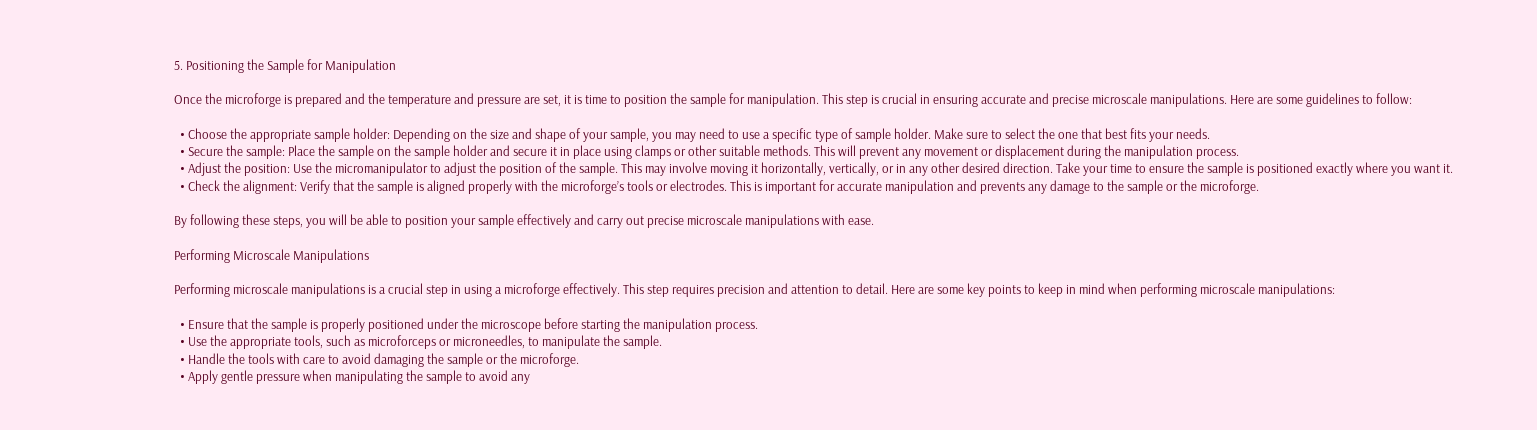5. Positioning the Sample for Manipulation

Once the microforge is prepared and the temperature and pressure are set, it is time to position the sample for manipulation. This step is crucial in ensuring accurate and precise microscale manipulations. Here are some guidelines to follow:

  • Choose the appropriate sample holder: Depending on the size and shape of your sample, you may need to use a specific type of sample holder. Make sure to select the one that best fits your needs.
  • Secure the sample: Place the sample on the sample holder and secure it in place using clamps or other suitable methods. This will prevent any movement or displacement during the manipulation process.
  • Adjust the position: Use the micromanipulator to adjust the position of the sample. This may involve moving it horizontally, vertically, or in any other desired direction. Take your time to ensure the sample is positioned exactly where you want it.
  • Check the alignment: Verify that the sample is aligned properly with the microforge’s tools or electrodes. This is important for accurate manipulation and prevents any damage to the sample or the microforge.

By following these steps, you will be able to position your sample effectively and carry out precise microscale manipulations with ease.

Performing Microscale Manipulations

Performing microscale manipulations is a crucial step in using a microforge effectively. This step requires precision and attention to detail. Here are some key points to keep in mind when performing microscale manipulations:

  • Ensure that the sample is properly positioned under the microscope before starting the manipulation process.
  • Use the appropriate tools, such as microforceps or microneedles, to manipulate the sample.
  • Handle the tools with care to avoid damaging the sample or the microforge.
  • Apply gentle pressure when manipulating the sample to avoid any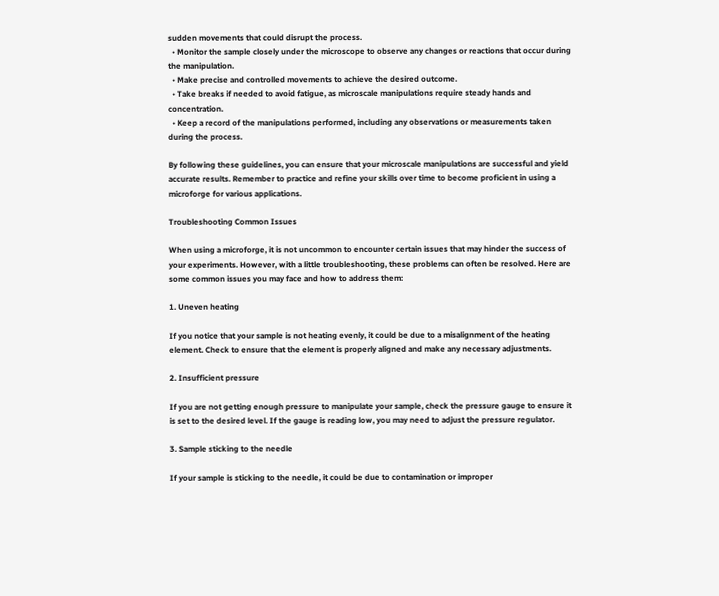sudden movements that could disrupt the process.
  • Monitor the sample closely under the microscope to observe any changes or reactions that occur during the manipulation.
  • Make precise and controlled movements to achieve the desired outcome.
  • Take breaks if needed to avoid fatigue, as microscale manipulations require steady hands and concentration.
  • Keep a record of the manipulations performed, including any observations or measurements taken during the process.

By following these guidelines, you can ensure that your microscale manipulations are successful and yield accurate results. Remember to practice and refine your skills over time to become proficient in using a microforge for various applications.

Troubleshooting Common Issues

When using a microforge, it is not uncommon to encounter certain issues that may hinder the success of your experiments. However, with a little troubleshooting, these problems can often be resolved. Here are some common issues you may face and how to address them:

1. Uneven heating

If you notice that your sample is not heating evenly, it could be due to a misalignment of the heating element. Check to ensure that the element is properly aligned and make any necessary adjustments.

2. Insufficient pressure

If you are not getting enough pressure to manipulate your sample, check the pressure gauge to ensure it is set to the desired level. If the gauge is reading low, you may need to adjust the pressure regulator.

3. Sample sticking to the needle

If your sample is sticking to the needle, it could be due to contamination or improper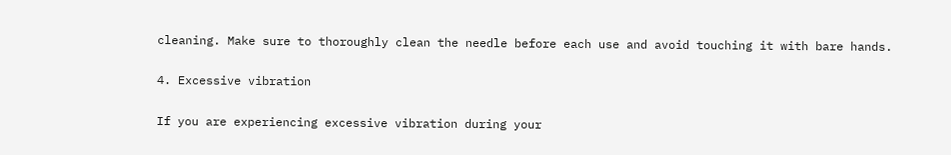cleaning. Make sure to thoroughly clean the needle before each use and avoid touching it with bare hands.

4. Excessive vibration

If you are experiencing excessive vibration during your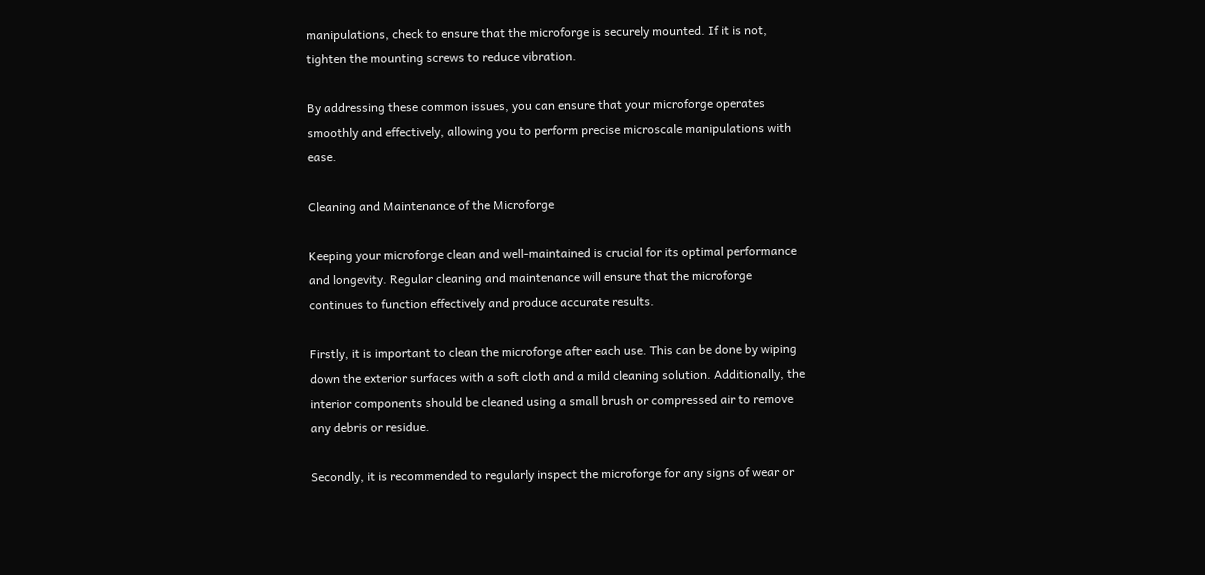manipulations, check to ensure that the microforge is securely mounted. If it is not, tighten the mounting screws to reduce vibration.

By addressing these common issues, you can ensure that your microforge operates smoothly and effectively, allowing you to perform precise microscale manipulations with ease.

Cleaning and Maintenance of the Microforge

Keeping your microforge clean and well-maintained is crucial for its optimal performance and longevity. Regular cleaning and maintenance will ensure that the microforge continues to function effectively and produce accurate results.

Firstly, it is important to clean the microforge after each use. This can be done by wiping down the exterior surfaces with a soft cloth and a mild cleaning solution. Additionally, the interior components should be cleaned using a small brush or compressed air to remove any debris or residue.

Secondly, it is recommended to regularly inspect the microforge for any signs of wear or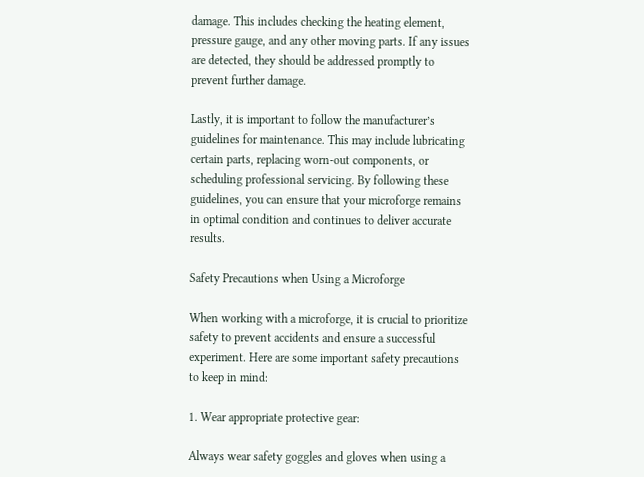damage. This includes checking the heating element, pressure gauge, and any other moving parts. If any issues are detected, they should be addressed promptly to prevent further damage.

Lastly, it is important to follow the manufacturer’s guidelines for maintenance. This may include lubricating certain parts, replacing worn-out components, or scheduling professional servicing. By following these guidelines, you can ensure that your microforge remains in optimal condition and continues to deliver accurate results.

Safety Precautions when Using a Microforge

When working with a microforge, it is crucial to prioritize safety to prevent accidents and ensure a successful experiment. Here are some important safety precautions to keep in mind:

1. Wear appropriate protective gear:

Always wear safety goggles and gloves when using a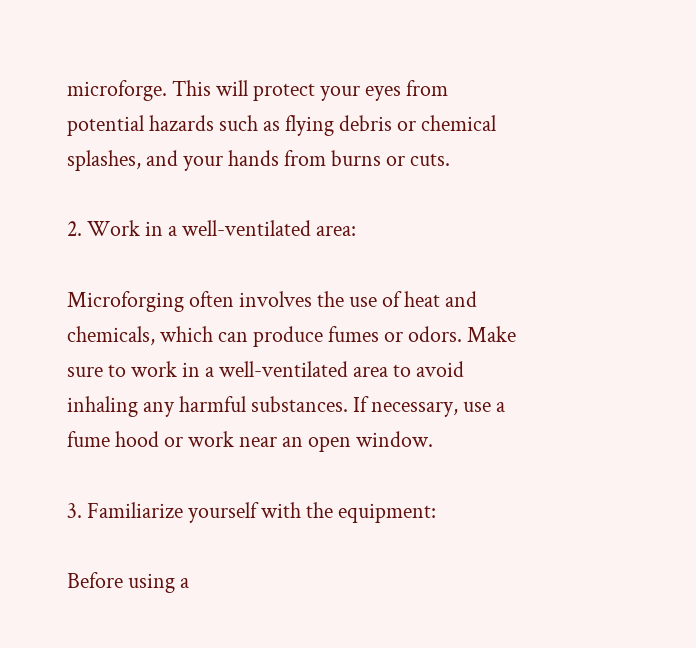microforge. This will protect your eyes from potential hazards such as flying debris or chemical splashes, and your hands from burns or cuts.

2. Work in a well-ventilated area:

Microforging often involves the use of heat and chemicals, which can produce fumes or odors. Make sure to work in a well-ventilated area to avoid inhaling any harmful substances. If necessary, use a fume hood or work near an open window.

3. Familiarize yourself with the equipment:

Before using a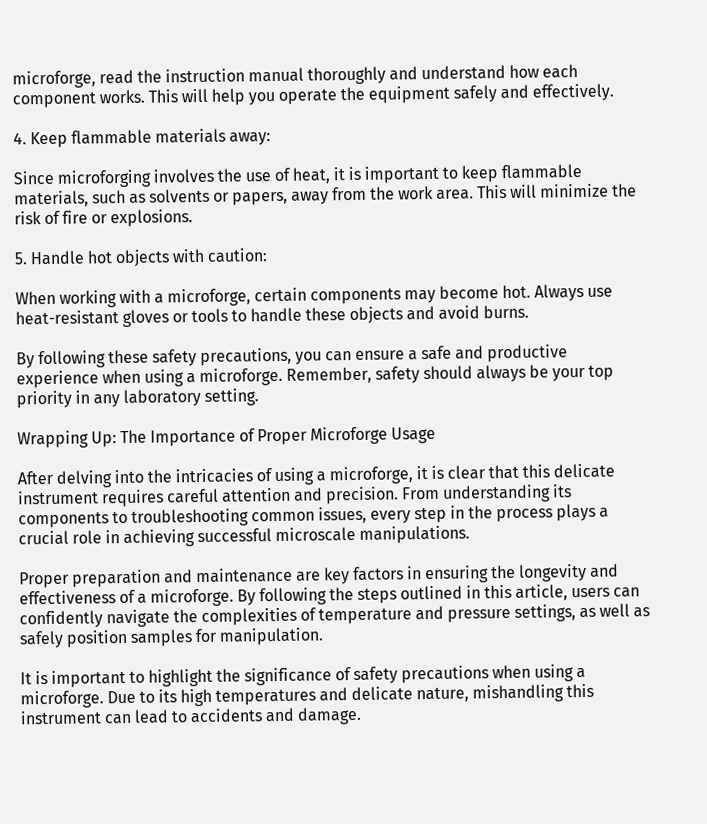microforge, read the instruction manual thoroughly and understand how each component works. This will help you operate the equipment safely and effectively.

4. Keep flammable materials away:

Since microforging involves the use of heat, it is important to keep flammable materials, such as solvents or papers, away from the work area. This will minimize the risk of fire or explosions.

5. Handle hot objects with caution:

When working with a microforge, certain components may become hot. Always use heat-resistant gloves or tools to handle these objects and avoid burns.

By following these safety precautions, you can ensure a safe and productive experience when using a microforge. Remember, safety should always be your top priority in any laboratory setting.

Wrapping Up: The Importance of Proper Microforge Usage

After delving into the intricacies of using a microforge, it is clear that this delicate instrument requires careful attention and precision. From understanding its components to troubleshooting common issues, every step in the process plays a crucial role in achieving successful microscale manipulations.

Proper preparation and maintenance are key factors in ensuring the longevity and effectiveness of a microforge. By following the steps outlined in this article, users can confidently navigate the complexities of temperature and pressure settings, as well as safely position samples for manipulation.

It is important to highlight the significance of safety precautions when using a microforge. Due to its high temperatures and delicate nature, mishandling this instrument can lead to accidents and damage.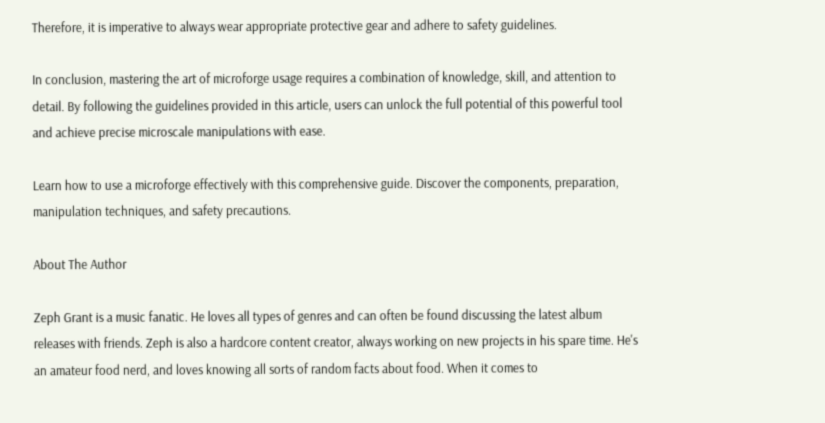Therefore, it is imperative to always wear appropriate protective gear and adhere to safety guidelines.

In conclusion, mastering the art of microforge usage requires a combination of knowledge, skill, and attention to detail. By following the guidelines provided in this article, users can unlock the full potential of this powerful tool and achieve precise microscale manipulations with ease.

Learn how to use a microforge effectively with this comprehensive guide. Discover the components, preparation, manipulation techniques, and safety precautions.

About The Author

Zeph Grant is a music fanatic. He loves all types of genres and can often be found discussing the latest album releases with friends. Zeph is also a hardcore content creator, always working on new projects in his spare time. He's an amateur food nerd, and loves knowing all sorts of random facts about food. When it comes to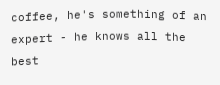coffee, he's something of an expert - he knows all the best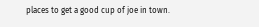places to get a good cup of joe in town.